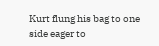Kurt flung his bag to one side eager to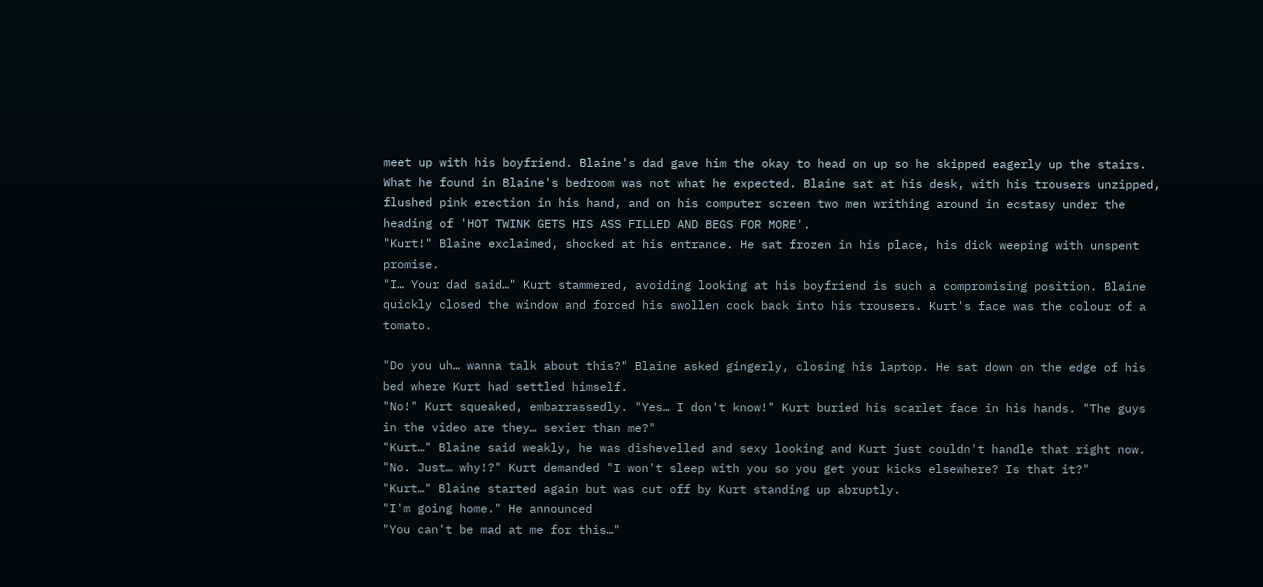meet up with his boyfriend. Blaine's dad gave him the okay to head on up so he skipped eagerly up the stairs. What he found in Blaine's bedroom was not what he expected. Blaine sat at his desk, with his trousers unzipped, flushed pink erection in his hand, and on his computer screen two men writhing around in ecstasy under the heading of 'HOT TWINK GETS HIS ASS FILLED AND BEGS FOR MORE'.
"Kurt!" Blaine exclaimed, shocked at his entrance. He sat frozen in his place, his dick weeping with unspent promise.
"I… Your dad said…" Kurt stammered, avoiding looking at his boyfriend is such a compromising position. Blaine quickly closed the window and forced his swollen cock back into his trousers. Kurt's face was the colour of a tomato.

"Do you uh… wanna talk about this?" Blaine asked gingerly, closing his laptop. He sat down on the edge of his bed where Kurt had settled himself.
"No!" Kurt squeaked, embarrassedly. "Yes… I don't know!" Kurt buried his scarlet face in his hands. "The guys in the video are they… sexier than me?"
"Kurt…" Blaine said weakly, he was dishevelled and sexy looking and Kurt just couldn't handle that right now.
"No. Just… why!?" Kurt demanded "I won't sleep with you so you get your kicks elsewhere? Is that it?"
"Kurt…" Blaine started again but was cut off by Kurt standing up abruptly.
"I'm going home." He announced
"You can't be mad at me for this…"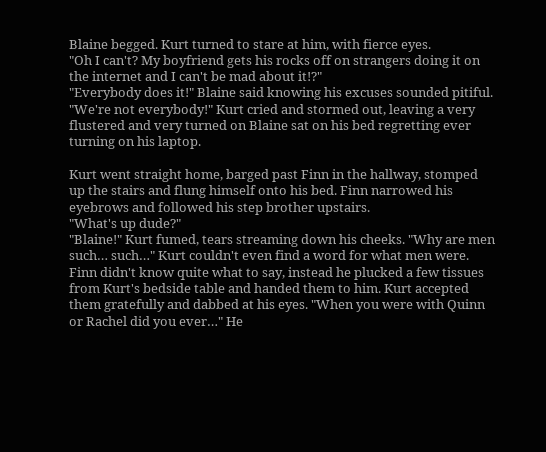Blaine begged. Kurt turned to stare at him, with fierce eyes.
"Oh I can't? My boyfriend gets his rocks off on strangers doing it on the internet and I can't be mad about it!?"
"Everybody does it!" Blaine said knowing his excuses sounded pitiful.
"We're not everybody!" Kurt cried and stormed out, leaving a very flustered and very turned on Blaine sat on his bed regretting ever turning on his laptop.

Kurt went straight home, barged past Finn in the hallway, stomped up the stairs and flung himself onto his bed. Finn narrowed his eyebrows and followed his step brother upstairs.
"What's up dude?"
"Blaine!" Kurt fumed, tears streaming down his cheeks. "Why are men such… such…" Kurt couldn't even find a word for what men were. Finn didn't know quite what to say, instead he plucked a few tissues from Kurt's bedside table and handed them to him. Kurt accepted them gratefully and dabbed at his eyes. "When you were with Quinn or Rachel did you ever…" He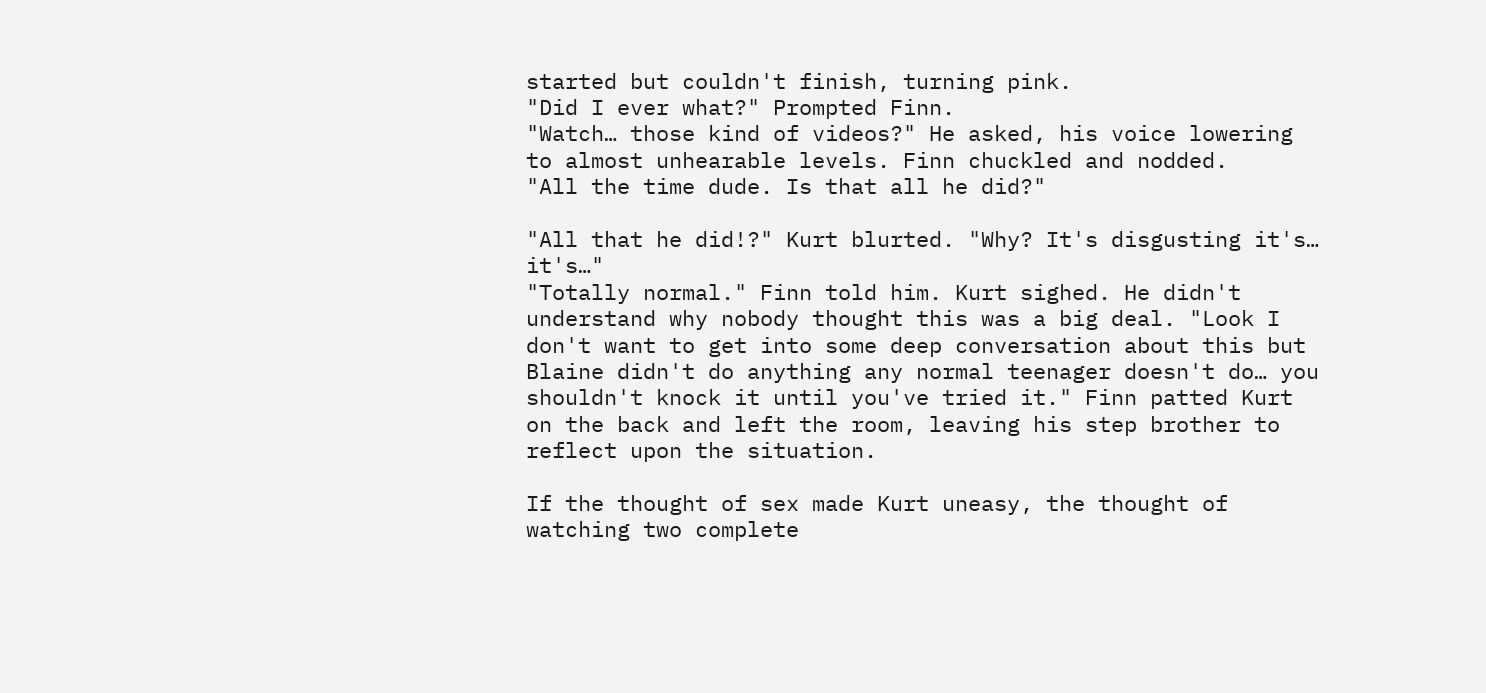started but couldn't finish, turning pink.
"Did I ever what?" Prompted Finn.
"Watch… those kind of videos?" He asked, his voice lowering to almost unhearable levels. Finn chuckled and nodded.
"All the time dude. Is that all he did?"

"All that he did!?" Kurt blurted. "Why? It's disgusting it's… it's…"
"Totally normal." Finn told him. Kurt sighed. He didn't understand why nobody thought this was a big deal. "Look I don't want to get into some deep conversation about this but Blaine didn't do anything any normal teenager doesn't do… you shouldn't knock it until you've tried it." Finn patted Kurt on the back and left the room, leaving his step brother to reflect upon the situation.

If the thought of sex made Kurt uneasy, the thought of watching two complete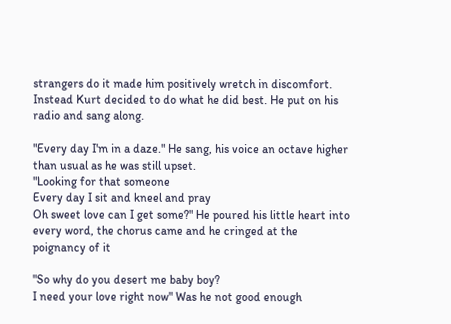strangers do it made him positively wretch in discomfort. Instead Kurt decided to do what he did best. He put on his radio and sang along.

"Every day I'm in a daze." He sang, his voice an octave higher than usual as he was still upset.
"Looking for that someone
Every day I sit and kneel and pray
Oh sweet love can I get some?" He poured his little heart into every word, the chorus came and he cringed at the poignancy of it

"So why do you desert me baby boy?
I need your love right now" Was he not good enough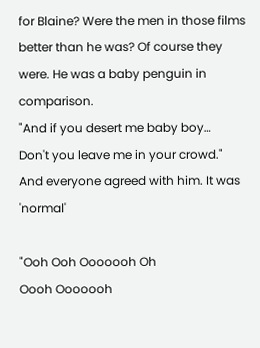for Blaine? Were the men in those films better than he was? Of course they were. He was a baby penguin in comparison.
"And if you desert me baby boy…
Don't you leave me in your crowd." And everyone agreed with him. It was 'normal'

"Ooh Ooh Ooooooh Oh
Oooh Ooooooh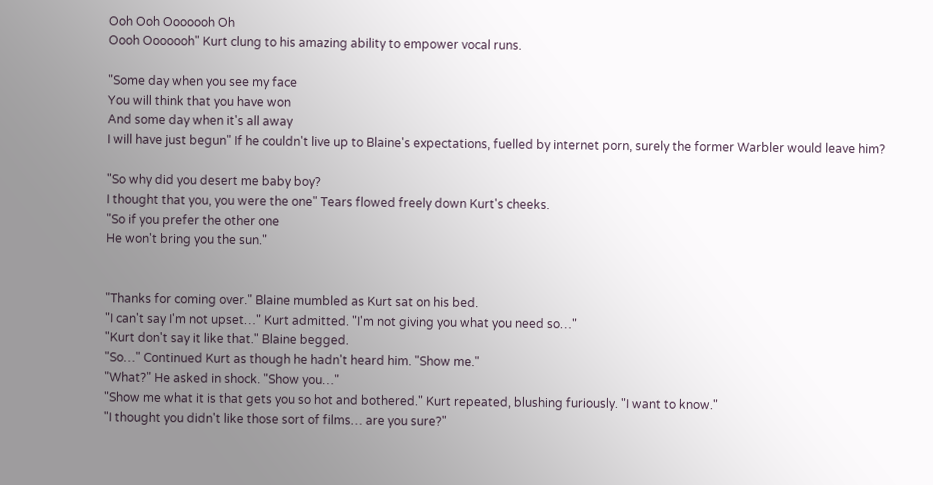Ooh Ooh Ooooooh Oh
Oooh Ooooooh" Kurt clung to his amazing ability to empower vocal runs.

"Some day when you see my face
You will think that you have won
And some day when it's all away
I will have just begun" If he couldn't live up to Blaine's expectations, fuelled by internet porn, surely the former Warbler would leave him?

"So why did you desert me baby boy?
I thought that you, you were the one" Tears flowed freely down Kurt's cheeks.
"So if you prefer the other one
He won't bring you the sun."


"Thanks for coming over." Blaine mumbled as Kurt sat on his bed.
"I can't say I'm not upset…" Kurt admitted. "I'm not giving you what you need so…"
"Kurt don't say it like that." Blaine begged.
"So…" Continued Kurt as though he hadn't heard him. "Show me."
"What?" He asked in shock. "Show you…"
"Show me what it is that gets you so hot and bothered." Kurt repeated, blushing furiously. "I want to know."
"I thought you didn't like those sort of films… are you sure?"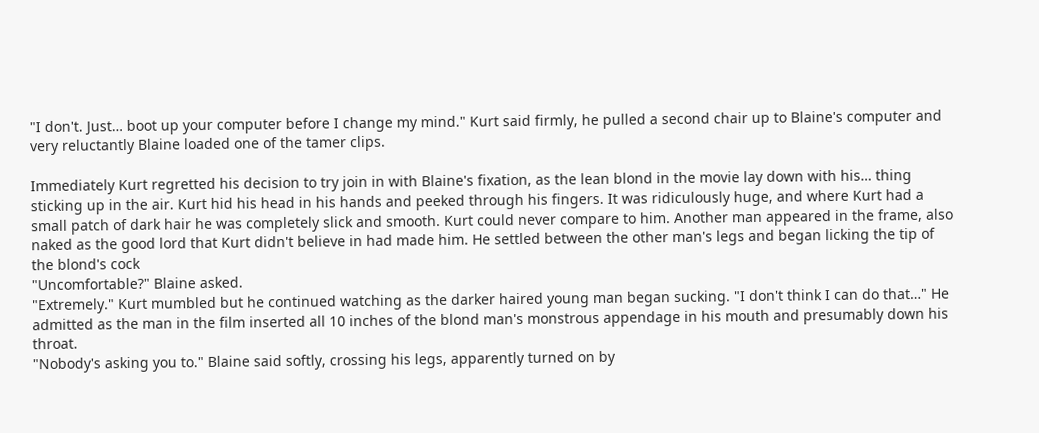"I don't. Just… boot up your computer before I change my mind." Kurt said firmly, he pulled a second chair up to Blaine's computer and very reluctantly Blaine loaded one of the tamer clips.

Immediately Kurt regretted his decision to try join in with Blaine's fixation, as the lean blond in the movie lay down with his… thing sticking up in the air. Kurt hid his head in his hands and peeked through his fingers. It was ridiculously huge, and where Kurt had a small patch of dark hair he was completely slick and smooth. Kurt could never compare to him. Another man appeared in the frame, also naked as the good lord that Kurt didn't believe in had made him. He settled between the other man's legs and began licking the tip of the blond's cock
"Uncomfortable?" Blaine asked.
"Extremely." Kurt mumbled but he continued watching as the darker haired young man began sucking. "I don't think I can do that…" He admitted as the man in the film inserted all 10 inches of the blond man's monstrous appendage in his mouth and presumably down his throat.
"Nobody's asking you to." Blaine said softly, crossing his legs, apparently turned on by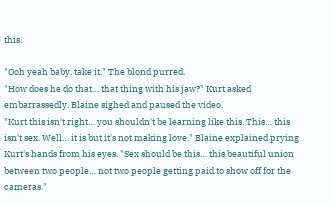this.

"Ooh yeah baby, take it." The blond purred.
"How does he do that… that thing with his jaw?" Kurt asked embarrassedly. Blaine sighed and paused the video.
"Kurt this isn't right… you shouldn't be learning like this. This… this isn't sex. Well… it is but it's not making love." Blaine explained prying Kurt's hands from his eyes. "Sex should be this… this beautiful union between two people… not two people getting paid to show off for the cameras."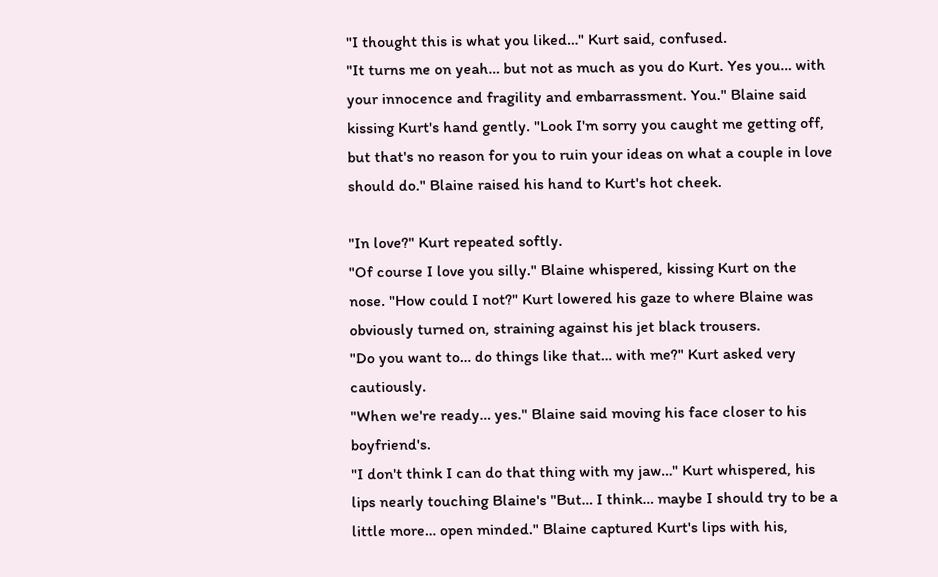"I thought this is what you liked…" Kurt said, confused.
"It turns me on yeah… but not as much as you do Kurt. Yes you… with your innocence and fragility and embarrassment. You." Blaine said kissing Kurt's hand gently. "Look I'm sorry you caught me getting off, but that's no reason for you to ruin your ideas on what a couple in love should do." Blaine raised his hand to Kurt's hot cheek.

"In love?" Kurt repeated softly.
"Of course I love you silly." Blaine whispered, kissing Kurt on the nose. "How could I not?" Kurt lowered his gaze to where Blaine was obviously turned on, straining against his jet black trousers.
"Do you want to… do things like that… with me?" Kurt asked very cautiously.
"When we're ready… yes." Blaine said moving his face closer to his boyfriend's.
"I don't think I can do that thing with my jaw…" Kurt whispered, his lips nearly touching Blaine's "But… I think… maybe I should try to be a little more… open minded." Blaine captured Kurt's lips with his,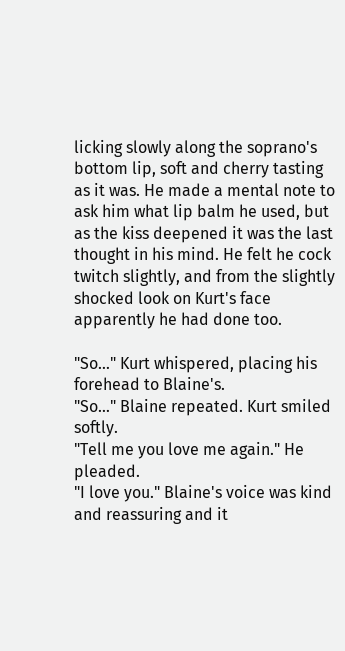licking slowly along the soprano's bottom lip, soft and cherry tasting as it was. He made a mental note to ask him what lip balm he used, but as the kiss deepened it was the last thought in his mind. He felt he cock twitch slightly, and from the slightly shocked look on Kurt's face apparently he had done too.

"So…" Kurt whispered, placing his forehead to Blaine's.
"So…" Blaine repeated. Kurt smiled softly.
"Tell me you love me again." He pleaded.
"I love you." Blaine's voice was kind and reassuring and it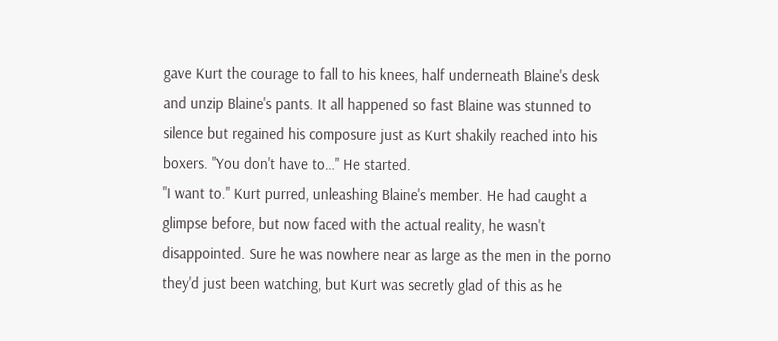gave Kurt the courage to fall to his knees, half underneath Blaine's desk and unzip Blaine's pants. It all happened so fast Blaine was stunned to silence but regained his composure just as Kurt shakily reached into his boxers. "You don't have to…" He started.
"I want to." Kurt purred, unleashing Blaine's member. He had caught a glimpse before, but now faced with the actual reality, he wasn't disappointed. Sure he was nowhere near as large as the men in the porno they'd just been watching, but Kurt was secretly glad of this as he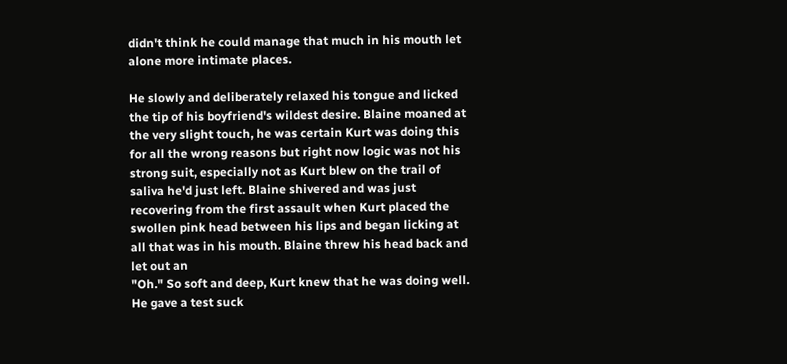didn't think he could manage that much in his mouth let alone more intimate places.

He slowly and deliberately relaxed his tongue and licked the tip of his boyfriend's wildest desire. Blaine moaned at the very slight touch, he was certain Kurt was doing this for all the wrong reasons but right now logic was not his strong suit, especially not as Kurt blew on the trail of saliva he'd just left. Blaine shivered and was just recovering from the first assault when Kurt placed the swollen pink head between his lips and began licking at all that was in his mouth. Blaine threw his head back and let out an
"Oh." So soft and deep, Kurt knew that he was doing well. He gave a test suck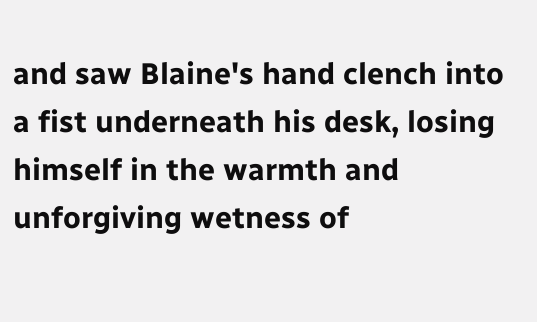and saw Blaine's hand clench into a fist underneath his desk, losing himself in the warmth and unforgiving wetness of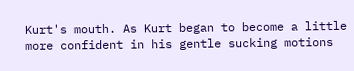Kurt's mouth. As Kurt began to become a little more confident in his gentle sucking motions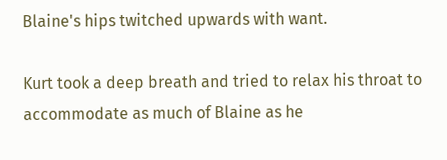Blaine's hips twitched upwards with want.

Kurt took a deep breath and tried to relax his throat to accommodate as much of Blaine as he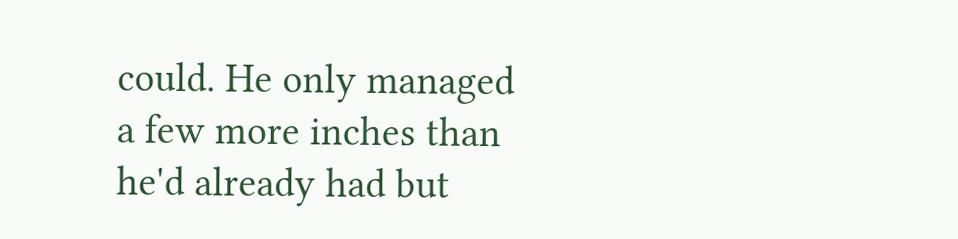could. He only managed a few more inches than he'd already had but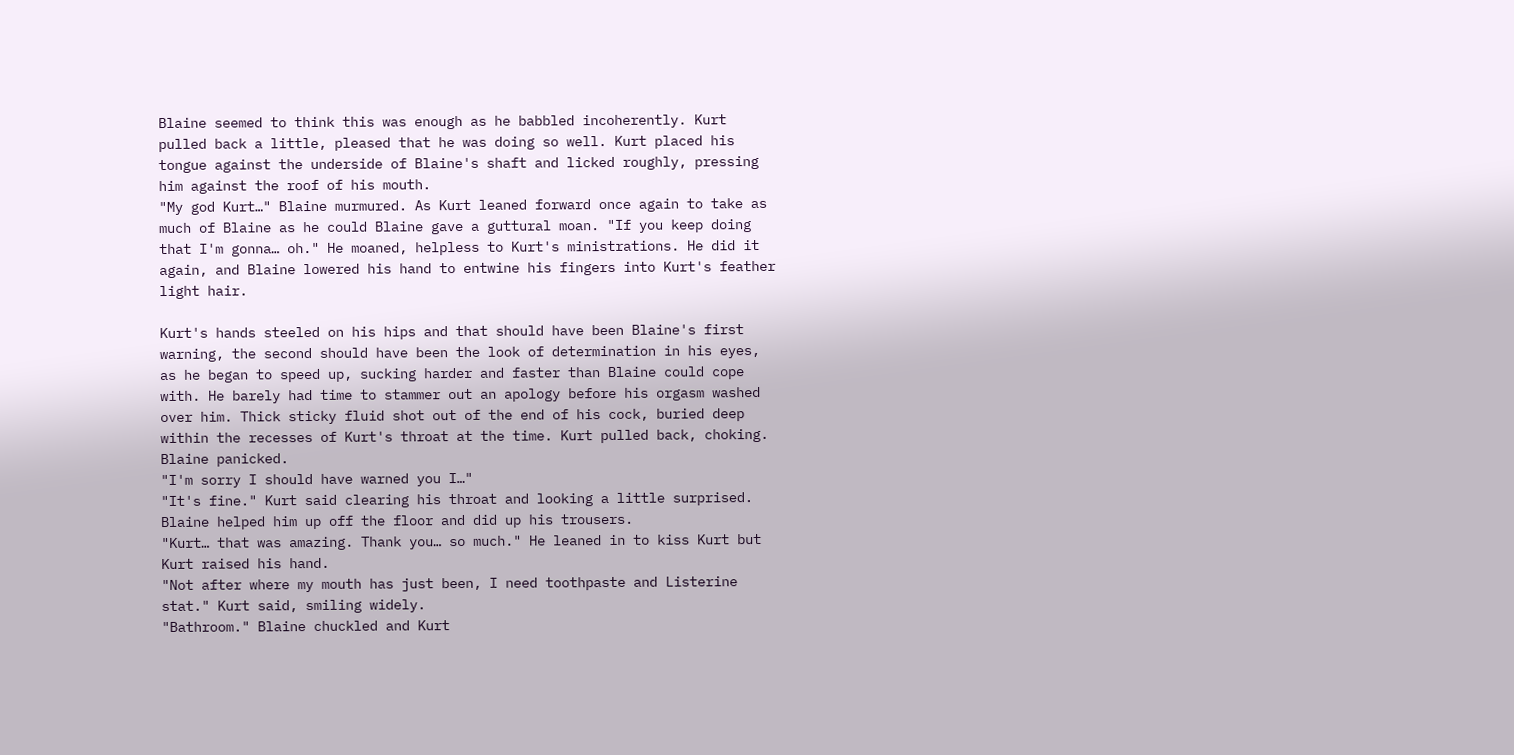Blaine seemed to think this was enough as he babbled incoherently. Kurt pulled back a little, pleased that he was doing so well. Kurt placed his tongue against the underside of Blaine's shaft and licked roughly, pressing him against the roof of his mouth.
"My god Kurt…" Blaine murmured. As Kurt leaned forward once again to take as much of Blaine as he could Blaine gave a guttural moan. "If you keep doing that I'm gonna… oh." He moaned, helpless to Kurt's ministrations. He did it again, and Blaine lowered his hand to entwine his fingers into Kurt's feather light hair.

Kurt's hands steeled on his hips and that should have been Blaine's first warning, the second should have been the look of determination in his eyes, as he began to speed up, sucking harder and faster than Blaine could cope with. He barely had time to stammer out an apology before his orgasm washed over him. Thick sticky fluid shot out of the end of his cock, buried deep within the recesses of Kurt's throat at the time. Kurt pulled back, choking. Blaine panicked.
"I'm sorry I should have warned you I…"
"It's fine." Kurt said clearing his throat and looking a little surprised. Blaine helped him up off the floor and did up his trousers.
"Kurt… that was amazing. Thank you… so much." He leaned in to kiss Kurt but Kurt raised his hand.
"Not after where my mouth has just been, I need toothpaste and Listerine stat." Kurt said, smiling widely.
"Bathroom." Blaine chuckled and Kurt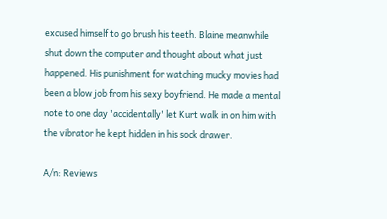excused himself to go brush his teeth. Blaine meanwhile shut down the computer and thought about what just happened. His punishment for watching mucky movies had been a blow job from his sexy boyfriend. He made a mental note to one day 'accidentally' let Kurt walk in on him with the vibrator he kept hidden in his sock drawer.

A/n: Reviews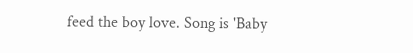feed the boy love. Song is 'Baby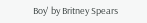Boy' by Britney Spears